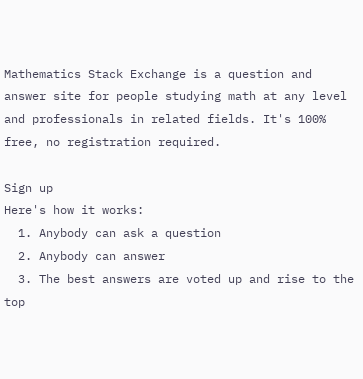Mathematics Stack Exchange is a question and answer site for people studying math at any level and professionals in related fields. It's 100% free, no registration required.

Sign up
Here's how it works:
  1. Anybody can ask a question
  2. Anybody can answer
  3. The best answers are voted up and rise to the top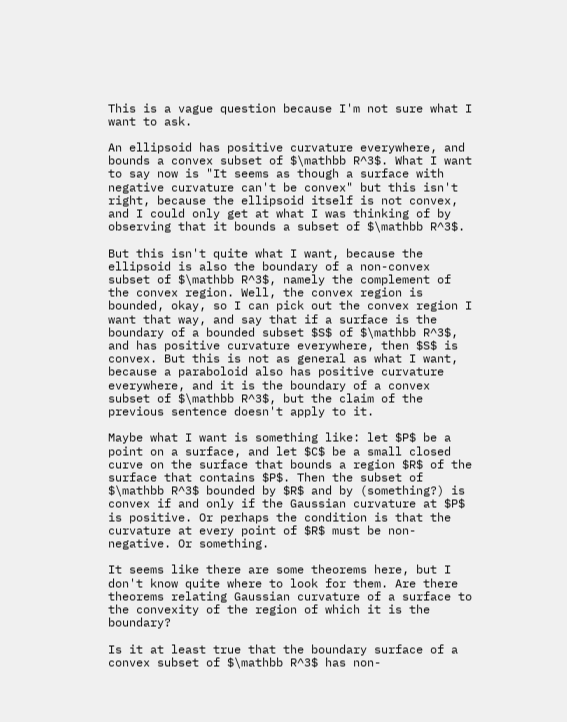This is a vague question because I'm not sure what I want to ask.

An ellipsoid has positive curvature everywhere, and bounds a convex subset of $\mathbb R^3$. What I want to say now is "It seems as though a surface with negative curvature can't be convex" but this isn't right, because the ellipsoid itself is not convex, and I could only get at what I was thinking of by observing that it bounds a subset of $\mathbb R^3$.

But this isn't quite what I want, because the ellipsoid is also the boundary of a non-convex subset of $\mathbb R^3$, namely the complement of the convex region. Well, the convex region is bounded, okay, so I can pick out the convex region I want that way, and say that if a surface is the boundary of a bounded subset $S$ of $\mathbb R^3$, and has positive curvature everywhere, then $S$ is convex. But this is not as general as what I want, because a paraboloid also has positive curvature everywhere, and it is the boundary of a convex subset of $\mathbb R^3$, but the claim of the previous sentence doesn't apply to it.

Maybe what I want is something like: let $P$ be a point on a surface, and let $C$ be a small closed curve on the surface that bounds a region $R$ of the surface that contains $P$. Then the subset of $\mathbb R^3$ bounded by $R$ and by (something?) is convex if and only if the Gaussian curvature at $P$ is positive. Or perhaps the condition is that the curvature at every point of $R$ must be non-negative. Or something.

It seems like there are some theorems here, but I don't know quite where to look for them. Are there theorems relating Gaussian curvature of a surface to the convexity of the region of which it is the boundary?

Is it at least true that the boundary surface of a convex subset of $\mathbb R^3$ has non-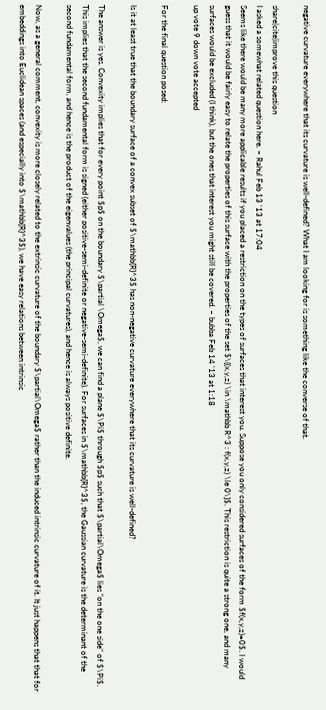negative curvature everywhere that its curvature is well-defined? What I am looking for is something like the converse of that.

share|cite|improve this question
I asked a somewhat related question here. – Rahul Feb 13 '13 at 17:04
Seems like there would be many more applicable results if you placed a restriction on the types of surfaces that interest you. Suppose you only considered surfaces of the form $f(x,y,z)=0$. I would guess that it would be fairly easy to relate the properties of this surface with the properties of the set $\{(x,y,z) \in \mathbb R^3 : f(x,y,z) \le 0\}$. This restriction is quite a strong one, and many surfaces would be excluded (I think), but the ones that interest you might still be covered. – bubba Feb 14 '13 at 1:18
up vote 9 down vote accepted

For the final question posed:

Is it at least true that the boundary surface of a convex subset of $\mathbb{R}^3$ has non-negative curvature everywhere that its curvature is well-defined?

The answer is yes. Convexity implies that for every point $p$ on the boundary $\partial \Omega$, we can find a plane $\Pi$ through $p$ such that $\partial\Omega$ lies "on the one side" of $\Pi$. This implies that the second fundamental form is signed (either positive-semi-definite or negative-semi-definite). For surfaces in $\mathbb{R}^3$, the Gaussian curvature is the determinant of the second fundamental form, and hence is the product of the eigenvalues (the principal curvatures), and hence is always positive definite.

Now, as a general comment, convexity is more closely related to the extrinsic curvature of the boundary $\partial\Omega$ rather than the induced intrinsic curvature of it. It just happens that that for embeddings into Euclidean spaces (and especially into $\mathbb{R}^3$), we have easy relations between intrinsic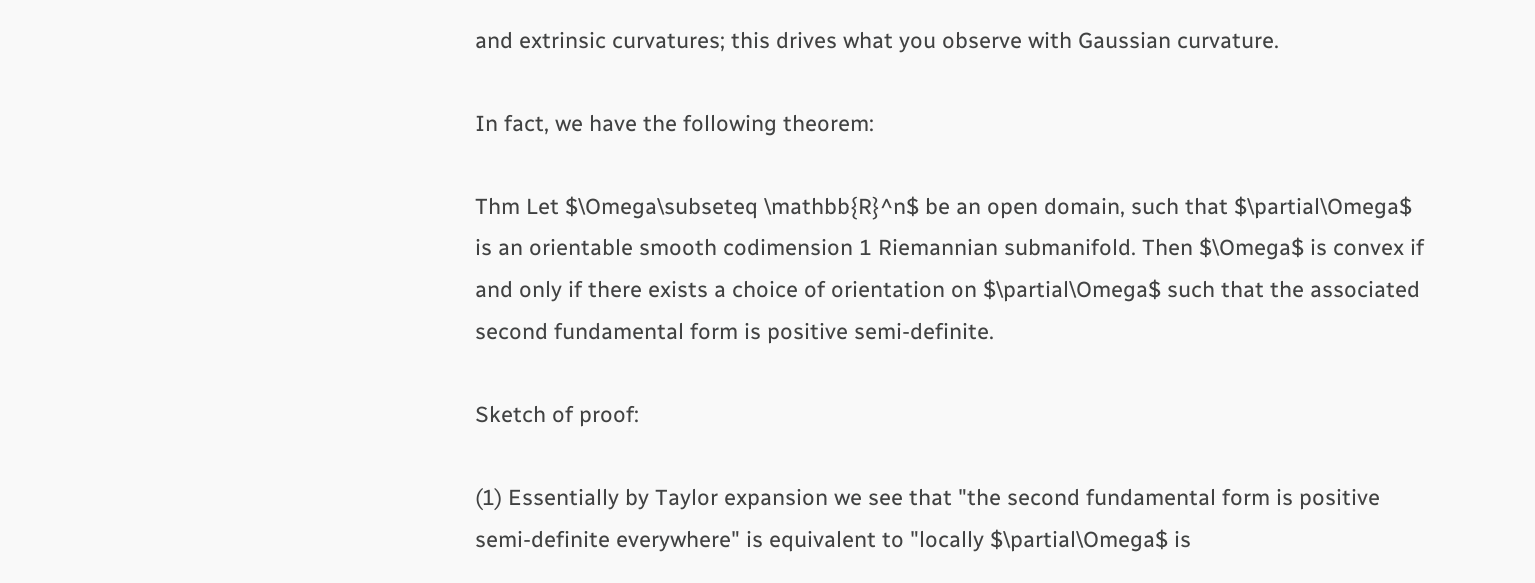and extrinsic curvatures; this drives what you observe with Gaussian curvature.

In fact, we have the following theorem:

Thm Let $\Omega\subseteq \mathbb{R}^n$ be an open domain, such that $\partial\Omega$ is an orientable smooth codimension 1 Riemannian submanifold. Then $\Omega$ is convex if and only if there exists a choice of orientation on $\partial\Omega$ such that the associated second fundamental form is positive semi-definite.

Sketch of proof:

(1) Essentially by Taylor expansion we see that "the second fundamental form is positive semi-definite everywhere" is equivalent to "locally $\partial\Omega$ is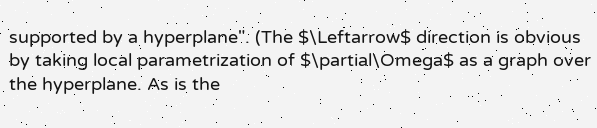supported by a hyperplane". (The $\Leftarrow$ direction is obvious by taking local parametrization of $\partial\Omega$ as a graph over the hyperplane. As is the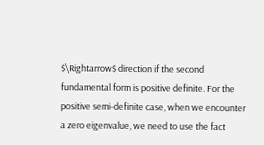$\Rightarrow$ direction if the second fundamental form is positive definite. For the positive semi-definite case, when we encounter a zero eigenvalue, we need to use the fact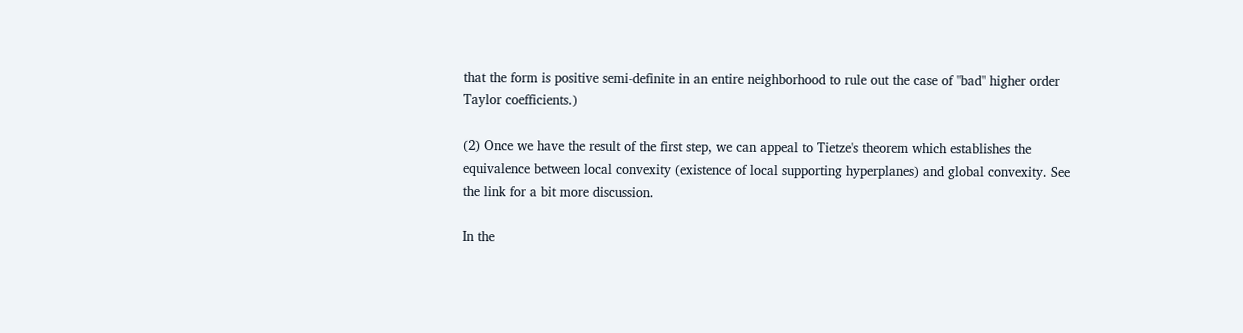that the form is positive semi-definite in an entire neighborhood to rule out the case of "bad" higher order Taylor coefficients.)

(2) Once we have the result of the first step, we can appeal to Tietze's theorem which establishes the equivalence between local convexity (existence of local supporting hyperplanes) and global convexity. See the link for a bit more discussion.

In the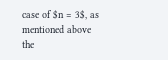case of $n = 3$, as mentioned above the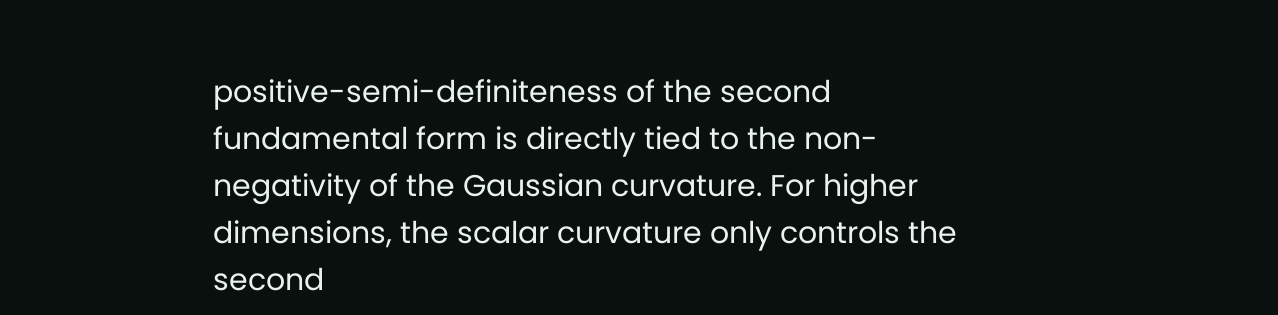positive-semi-definiteness of the second fundamental form is directly tied to the non-negativity of the Gaussian curvature. For higher dimensions, the scalar curvature only controls the second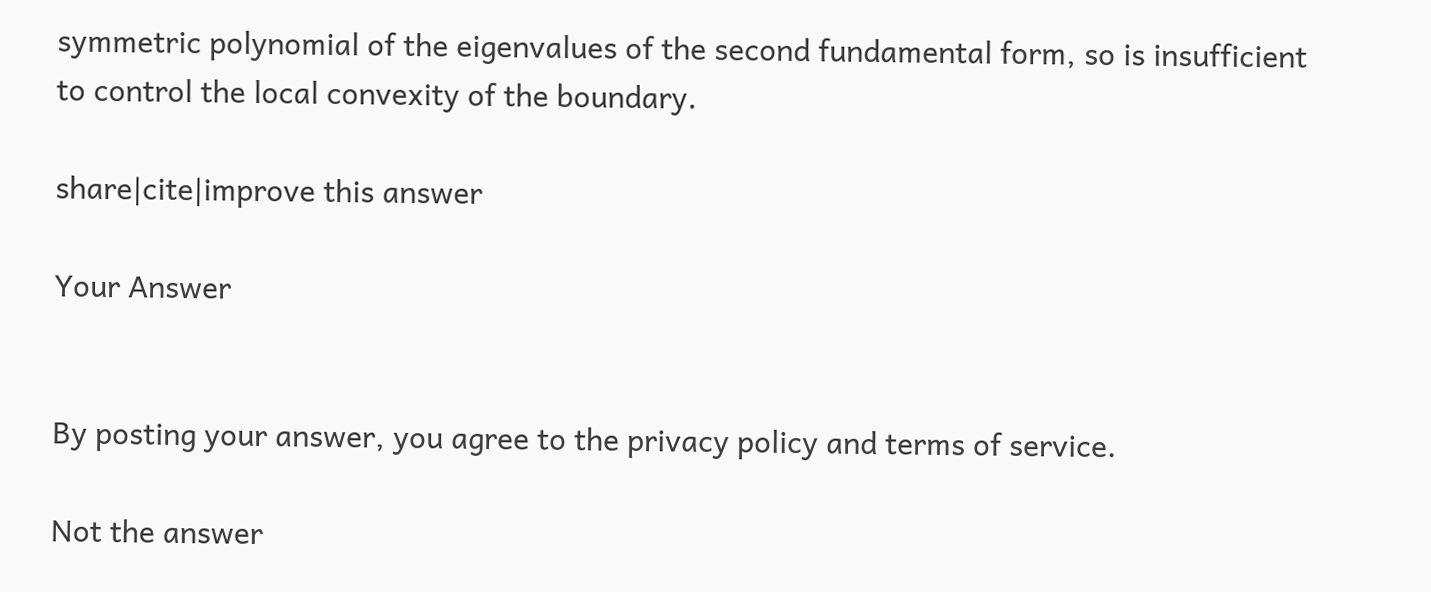symmetric polynomial of the eigenvalues of the second fundamental form, so is insufficient to control the local convexity of the boundary.

share|cite|improve this answer

Your Answer


By posting your answer, you agree to the privacy policy and terms of service.

Not the answer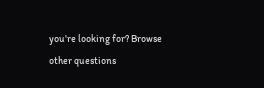you're looking for? Browse other questions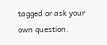tagged or ask your own question.